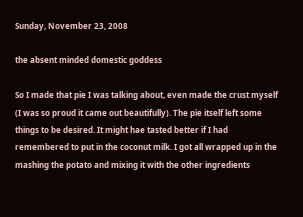Sunday, November 23, 2008

the absent minded domestic goddess

So I made that pie I was talking about, even made the crust myself (I was so proud it came out beautifully). The pie itself left some things to be desired. It might hae tasted better if I had remembered to put in the coconut milk. I got all wrapped up in the mashing the potato and mixing it with the other ingredients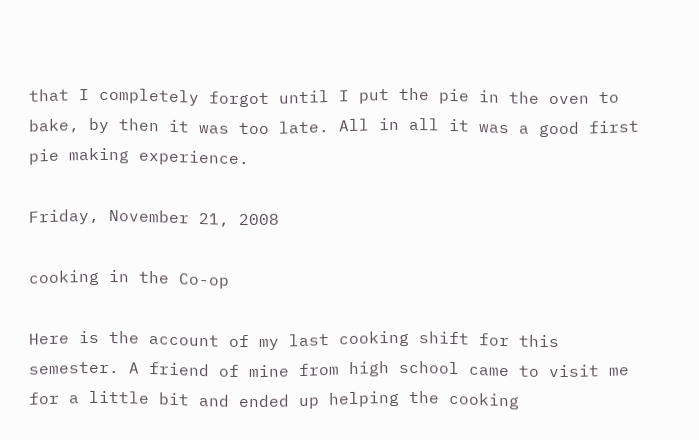that I completely forgot until I put the pie in the oven to bake, by then it was too late. All in all it was a good first pie making experience.

Friday, November 21, 2008

cooking in the Co-op

Here is the account of my last cooking shift for this semester. A friend of mine from high school came to visit me for a little bit and ended up helping the cooking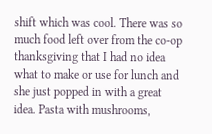shift which was cool. There was so much food left over from the co-op thanksgiving that I had no idea what to make or use for lunch and she just popped in with a great idea. Pasta with mushrooms,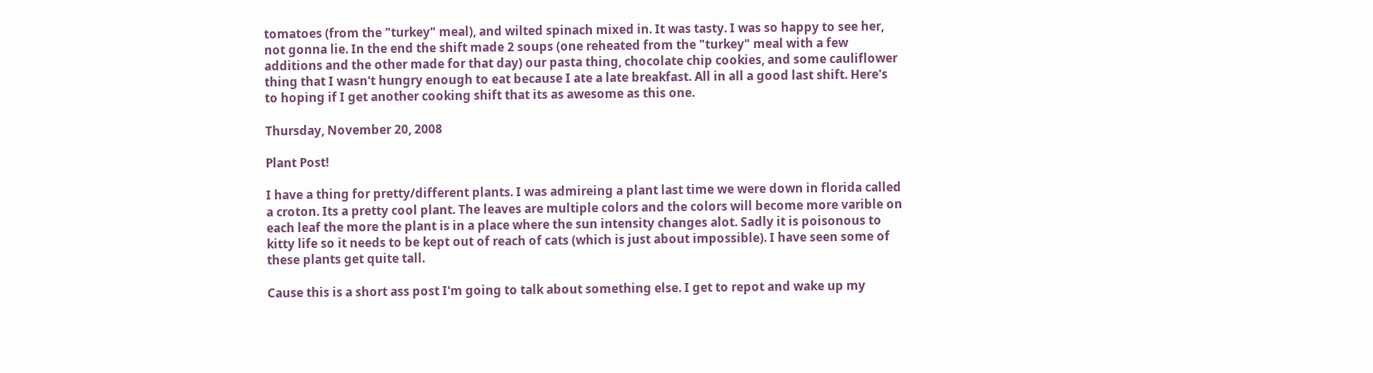tomatoes (from the "turkey" meal), and wilted spinach mixed in. It was tasty. I was so happy to see her, not gonna lie. In the end the shift made 2 soups (one reheated from the "turkey" meal with a few additions and the other made for that day) our pasta thing, chocolate chip cookies, and some cauliflower thing that I wasn't hungry enough to eat because I ate a late breakfast. All in all a good last shift. Here's to hoping if I get another cooking shift that its as awesome as this one.

Thursday, November 20, 2008

Plant Post!

I have a thing for pretty/different plants. I was admireing a plant last time we were down in florida called a croton. Its a pretty cool plant. The leaves are multiple colors and the colors will become more varible on each leaf the more the plant is in a place where the sun intensity changes alot. Sadly it is poisonous to kitty life so it needs to be kept out of reach of cats (which is just about impossible). I have seen some of these plants get quite tall.

Cause this is a short ass post I'm going to talk about something else. I get to repot and wake up my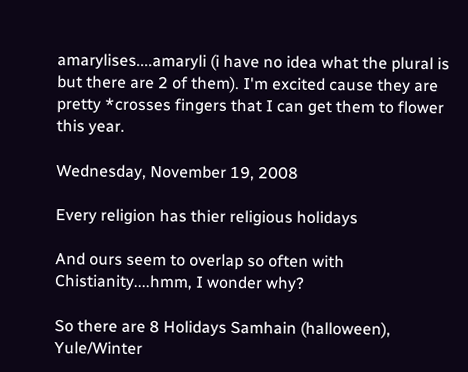amarylises....amaryli (i have no idea what the plural is but there are 2 of them). I'm excited cause they are pretty *crosses fingers that I can get them to flower this year.

Wednesday, November 19, 2008

Every religion has thier religious holidays

And ours seem to overlap so often with Chistianity....hmm, I wonder why?

So there are 8 Holidays Samhain (halloween), Yule/Winter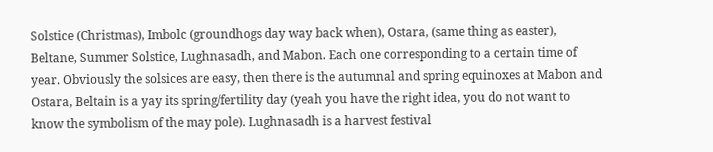Solstice (Christmas), Imbolc (groundhogs day way back when), Ostara, (same thing as easter), Beltane, Summer Solstice, Lughnasadh, and Mabon. Each one corresponding to a certain time of year. Obviously the solsices are easy, then there is the autumnal and spring equinoxes at Mabon and Ostara, Beltain is a yay its spring/fertility day (yeah you have the right idea, you do not want to know the symbolism of the may pole). Lughnasadh is a harvest festival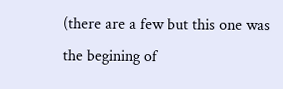(there are a few but this one was the begining of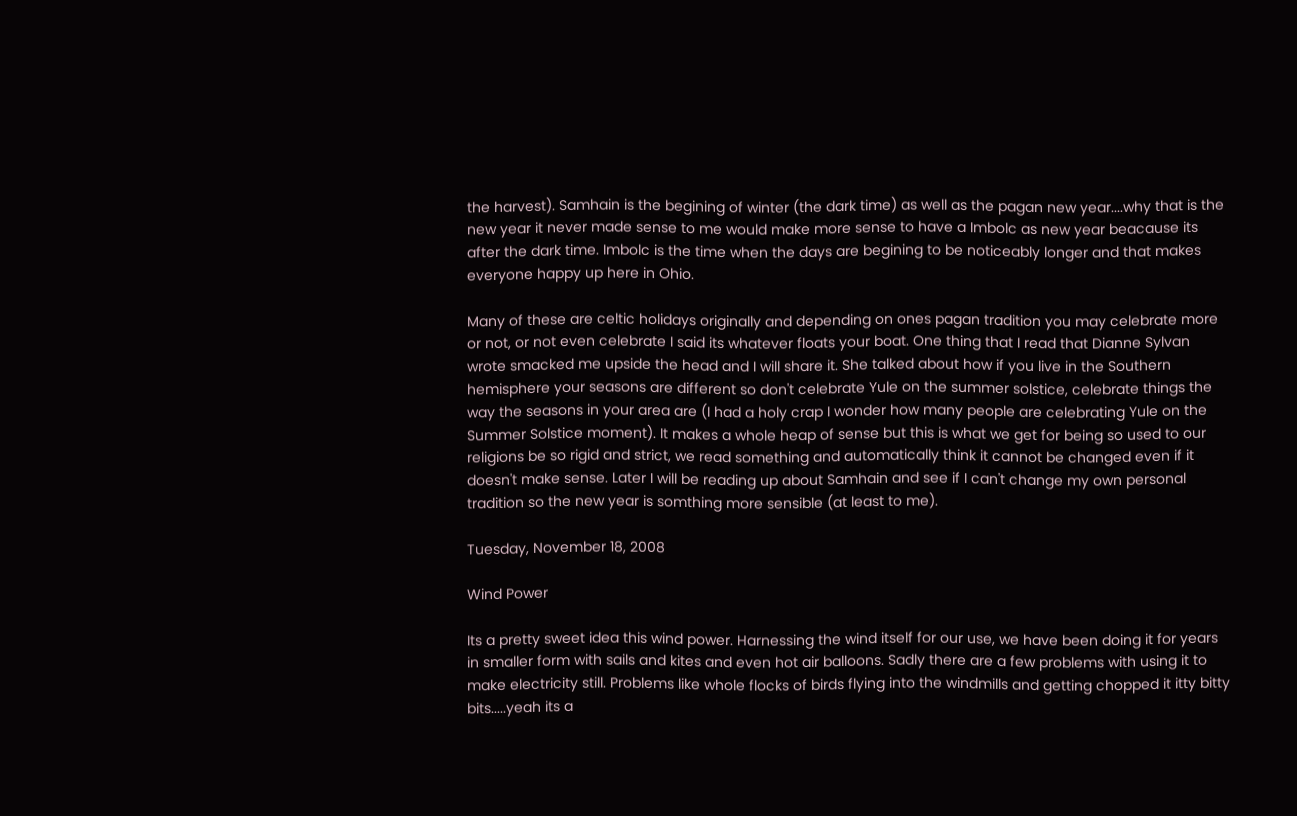the harvest). Samhain is the begining of winter (the dark time) as well as the pagan new year....why that is the new year it never made sense to me would make more sense to have a Imbolc as new year beacause its after the dark time. Imbolc is the time when the days are begining to be noticeably longer and that makes everyone happy up here in Ohio.

Many of these are celtic holidays originally and depending on ones pagan tradition you may celebrate more or not, or not even celebrate I said its whatever floats your boat. One thing that I read that Dianne Sylvan wrote smacked me upside the head and I will share it. She talked about how if you live in the Southern hemisphere your seasons are different so don't celebrate Yule on the summer solstice, celebrate things the way the seasons in your area are (I had a holy crap I wonder how many people are celebrating Yule on the Summer Solstice moment). It makes a whole heap of sense but this is what we get for being so used to our religions be so rigid and strict, we read something and automatically think it cannot be changed even if it doesn't make sense. Later I will be reading up about Samhain and see if I can't change my own personal tradition so the new year is somthing more sensible (at least to me).

Tuesday, November 18, 2008

Wind Power

Its a pretty sweet idea this wind power. Harnessing the wind itself for our use, we have been doing it for years in smaller form with sails and kites and even hot air balloons. Sadly there are a few problems with using it to make electricity still. Problems like whole flocks of birds flying into the windmills and getting chopped it itty bitty bits.....yeah its a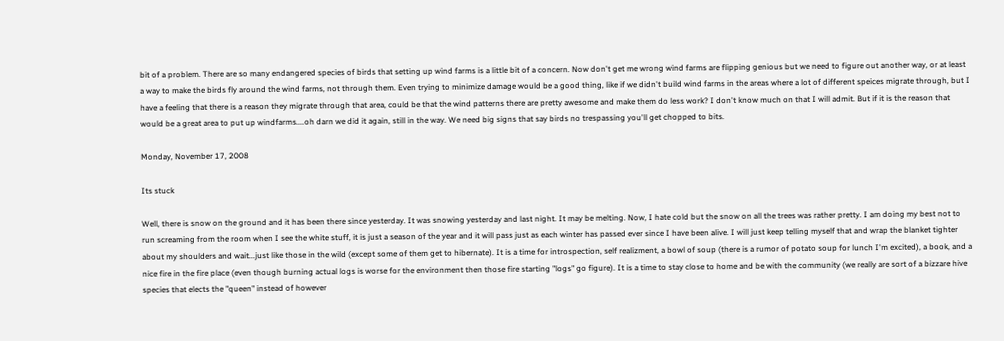bit of a problem. There are so many endangered species of birds that setting up wind farms is a little bit of a concern. Now don't get me wrong wind farms are flipping genious but we need to figure out another way, or at least a way to make the birds fly around the wind farms, not through them. Even trying to minimize damage would be a good thing, like if we didn't build wind farms in the areas where a lot of different speices migrate through, but I have a feeling that there is a reason they migrate through that area, could be that the wind patterns there are pretty awesome and make them do less work? I don't know much on that I will admit. But if it is the reason that would be a great area to put up windfarms....oh darn we did it again, still in the way. We need big signs that say birds no trespassing you'll get chopped to bits.

Monday, November 17, 2008

Its stuck

Well, there is snow on the ground and it has been there since yesterday. It was snowing yesterday and last night. It may be melting. Now, I hate cold but the snow on all the trees was rather pretty. I am doing my best not to run screaming from the room when I see the white stuff, it is just a season of the year and it will pass just as each winter has passed ever since I have been alive. I will just keep telling myself that and wrap the blanket tighter about my shoulders and wait...just like those in the wild (except some of them get to hibernate). It is a time for introspection, self realizment, a bowl of soup (there is a rumor of potato soup for lunch I'm excited), a book, and a nice fire in the fire place (even though burning actual logs is worse for the environment then those fire starting "logs" go figure). It is a time to stay close to home and be with the community (we really are sort of a bizzare hive species that elects the "queen" instead of however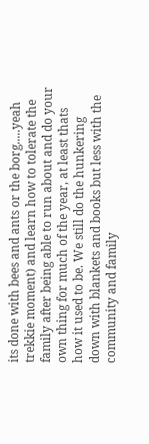its done with bees and ants or the borg.....yeah trekkie moment) and learn how to tolerate the family after being able to run about and do your own thing for much of the year, at least thats how it used to be. We still do the hunkering down with blankets and books but less with the community and family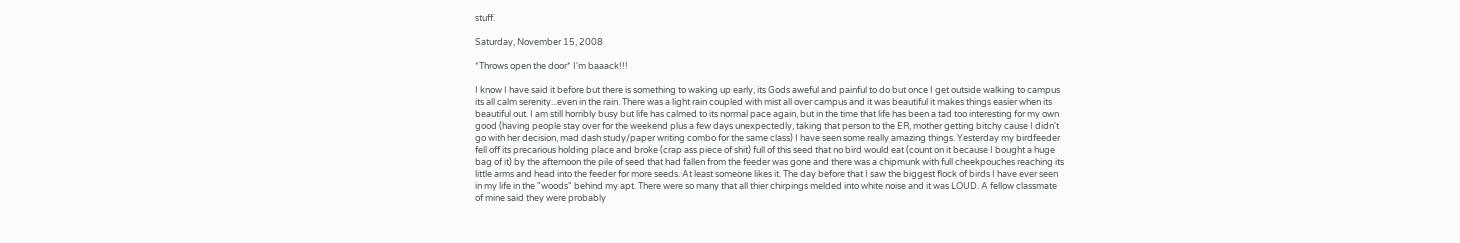stuff.

Saturday, November 15, 2008

*Throws open the door* I'm baaack!!!

I know I have said it before but there is something to waking up early, its Gods aweful and painful to do but once I get outside walking to campus its all calm serenity...even in the rain. There was a light rain coupled with mist all over campus and it was beautiful it makes things easier when its beautiful out. I am still horribly busy but life has calmed to its normal pace again, but in the time that life has been a tad too interesting for my own good (having people stay over for the weekend plus a few days unexpectedly, taking that person to the ER, mother getting bitchy cause I didn't go with her decision, mad dash study/paper writing combo for the same class) I have seen some really amazing things. Yesterday my birdfeeder fell off its precarious holding place and broke (crap ass piece of shit) full of this seed that no bird would eat (count on it because I bought a huge bag of it) by the afternoon the pile of seed that had fallen from the feeder was gone and there was a chipmunk with full cheekpouches reaching its little arms and head into the feeder for more seeds. At least someone likes it. The day before that I saw the biggest flock of birds I have ever seen in my life in the "woods" behind my apt. There were so many that all thier chirpings melded into white noise and it was LOUD. A fellow classmate of mine said they were probably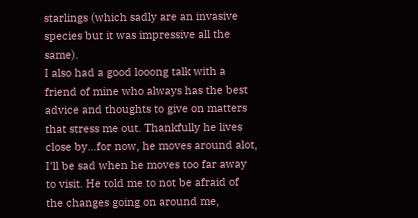starlings (which sadly are an invasive species but it was impressive all the same).
I also had a good looong talk with a friend of mine who always has the best advice and thoughts to give on matters that stress me out. Thankfully he lives close by...for now, he moves around alot, I'll be sad when he moves too far away to visit. He told me to not be afraid of the changes going on around me,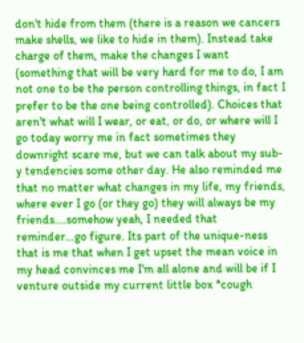don't hide from them (there is a reason we cancers make shells, we like to hide in them). Instead take charge of them, make the changes I want (something that will be very hard for me to do, I am not one to be the person controlling things, in fact I prefer to be the one being controlled). Choices that aren't what will I wear, or eat, or do, or where will I go today worry me in fact sometimes they downright scare me, but we can talk about my sub-y tendencies some other day. He also reminded me that no matter what changes in my life, my friends, where ever I go (or they go) they will always be my friends....somehow yeah, I needed that reminder...go figure. Its part of the unique-ness that is me that when I get upset the mean voice in my head convinces me I'm all alone and will be if I venture outside my current little box *cough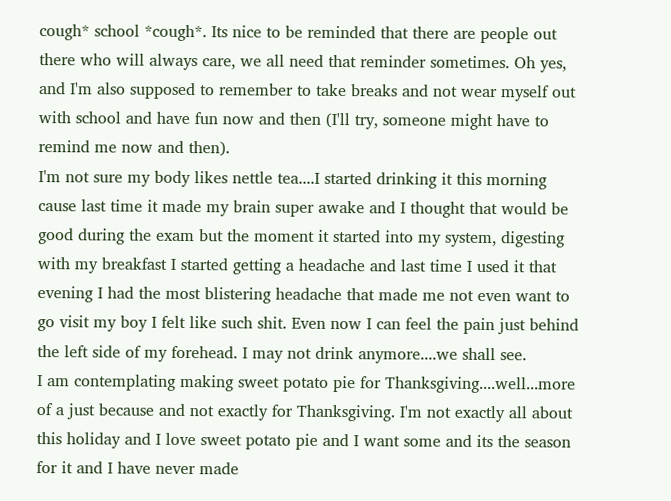cough* school *cough*. Its nice to be reminded that there are people out there who will always care, we all need that reminder sometimes. Oh yes, and I'm also supposed to remember to take breaks and not wear myself out with school and have fun now and then (I'll try, someone might have to remind me now and then).
I'm not sure my body likes nettle tea....I started drinking it this morning cause last time it made my brain super awake and I thought that would be good during the exam but the moment it started into my system, digesting with my breakfast I started getting a headache and last time I used it that evening I had the most blistering headache that made me not even want to go visit my boy I felt like such shit. Even now I can feel the pain just behind the left side of my forehead. I may not drink anymore....we shall see.
I am contemplating making sweet potato pie for Thanksgiving....well...more of a just because and not exactly for Thanksgiving. I'm not exactly all about this holiday and I love sweet potato pie and I want some and its the season for it and I have never made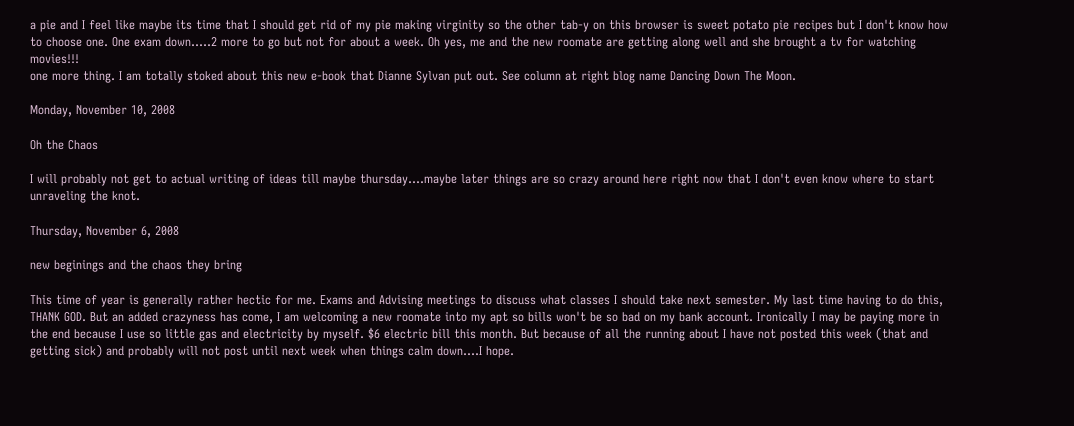a pie and I feel like maybe its time that I should get rid of my pie making virginity so the other tab-y on this browser is sweet potato pie recipes but I don't know how to choose one. One exam down.....2 more to go but not for about a week. Oh yes, me and the new roomate are getting along well and she brought a tv for watching movies!!!
one more thing. I am totally stoked about this new e-book that Dianne Sylvan put out. See column at right blog name Dancing Down The Moon.

Monday, November 10, 2008

Oh the Chaos

I will probably not get to actual writing of ideas till maybe thursday....maybe later things are so crazy around here right now that I don't even know where to start unraveling the knot.

Thursday, November 6, 2008

new beginings and the chaos they bring

This time of year is generally rather hectic for me. Exams and Advising meetings to discuss what classes I should take next semester. My last time having to do this, THANK GOD. But an added crazyness has come, I am welcoming a new roomate into my apt so bills won't be so bad on my bank account. Ironically I may be paying more in the end because I use so little gas and electricity by myself. $6 electric bill this month. But because of all the running about I have not posted this week (that and getting sick) and probably will not post until next week when things calm down....I hope.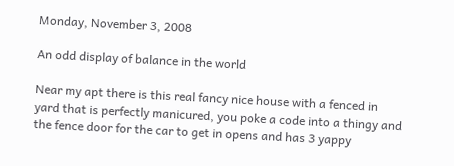Monday, November 3, 2008

An odd display of balance in the world

Near my apt there is this real fancy nice house with a fenced in yard that is perfectly manicured, you poke a code into a thingy and the fence door for the car to get in opens and has 3 yappy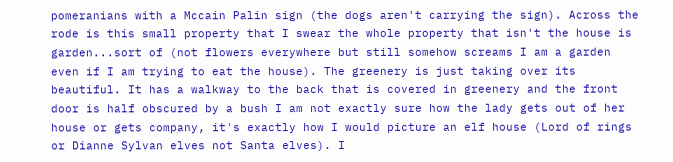pomeranians with a Mccain Palin sign (the dogs aren't carrying the sign). Across the rode is this small property that I swear the whole property that isn't the house is garden...sort of (not flowers everywhere but still somehow screams I am a garden even if I am trying to eat the house). The greenery is just taking over its beautiful. It has a walkway to the back that is covered in greenery and the front door is half obscured by a bush I am not exactly sure how the lady gets out of her house or gets company, it's exactly how I would picture an elf house (Lord of rings or Dianne Sylvan elves not Santa elves). I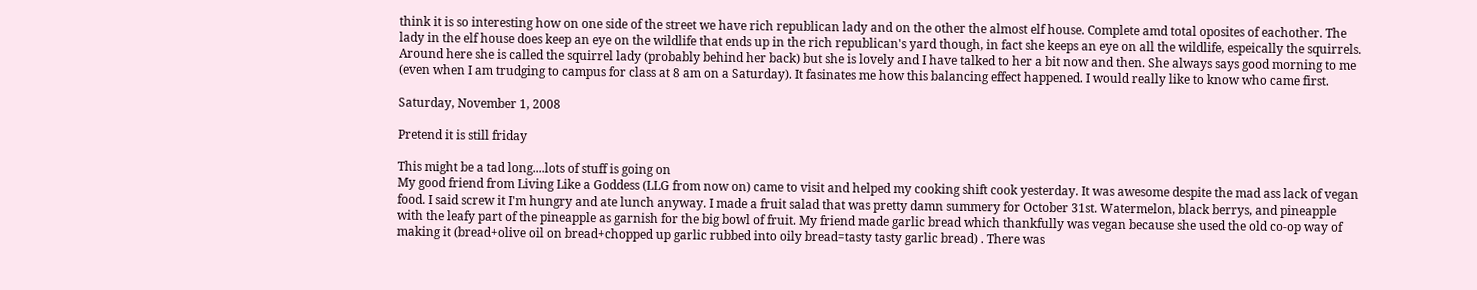think it is so interesting how on one side of the street we have rich republican lady and on the other the almost elf house. Complete amd total oposites of eachother. The lady in the elf house does keep an eye on the wildlife that ends up in the rich republican's yard though, in fact she keeps an eye on all the wildlife, espeically the squirrels. Around here she is called the squirrel lady (probably behind her back) but she is lovely and I have talked to her a bit now and then. She always says good morning to me (even when I am trudging to campus for class at 8 am on a Saturday). It fasinates me how this balancing effect happened. I would really like to know who came first.

Saturday, November 1, 2008

Pretend it is still friday

This might be a tad long....lots of stuff is going on
My good friend from Living Like a Goddess (LLG from now on) came to visit and helped my cooking shift cook yesterday. It was awesome despite the mad ass lack of vegan food. I said screw it I'm hungry and ate lunch anyway. I made a fruit salad that was pretty damn summery for October 31st. Watermelon, black berrys, and pineapple with the leafy part of the pineapple as garnish for the big bowl of fruit. My friend made garlic bread which thankfully was vegan because she used the old co-op way of making it (bread+olive oil on bread+chopped up garlic rubbed into oily bread=tasty tasty garlic bread) . There was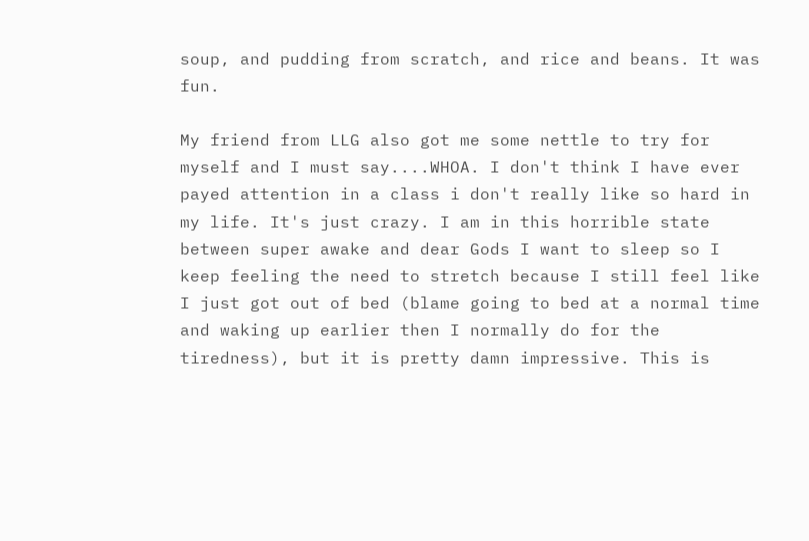soup, and pudding from scratch, and rice and beans. It was fun.

My friend from LLG also got me some nettle to try for myself and I must say....WHOA. I don't think I have ever payed attention in a class i don't really like so hard in my life. It's just crazy. I am in this horrible state between super awake and dear Gods I want to sleep so I keep feeling the need to stretch because I still feel like I just got out of bed (blame going to bed at a normal time and waking up earlier then I normally do for the tiredness), but it is pretty damn impressive. This is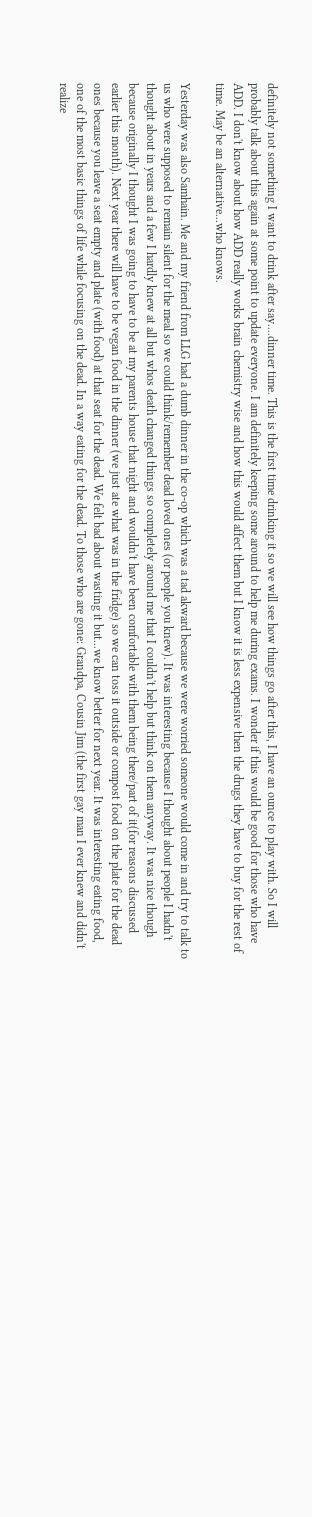definitely not something I want to drink after say....dinner time. This is the first time drinking it so we will see how things go after this, I have an ounce to play with. So I will probably talk about this again at some point to update everyone. I am definitely keeping some around to help me during exams. I wonder if this would be good for those who have ADD. I don't know about how ADD really works brain chemistry wise and how this would affect them but I know it is less expensive then the drugs they have to buy for the rest of time. May be an alternative...who knows.

Yesterday was also Samhain. Me and my friend from LLG had a dumb dinner in the co-op which was a tad akward because we were worried someone would come in and try to talk to us who were supposed to remain silent for the meal so we could think/remember dead loved ones (or people you knew). It was interesting because I thought about people I hadn't thought about in years and a few I hardly knew at all but whos death changed things so completely around me that I couldn't help but think on them anyway. It was nice though because originally I thought I was going to have to be at my parents house that night and wouldn't have been comfortable with them being there/part of it(for reasons discussed earlier this month). Next year there will have to be vegan food in the dinner (we just ate what was in the fridge) so we can toss it outside or compost food on the plate for the dead ones because you leave a seat empty and plate (with food) at that seat for the dead. We felt bad about wasting it but...we know better for next year. It was interesting eating food, one of the most basic things of life while focusing on the dead. In a way eating for the dead. To those who are gone: Grandpa, Cousin Jim (the first gay man I ever knew and didn't realize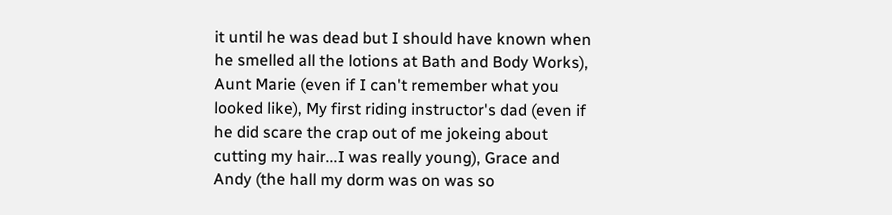it until he was dead but I should have known when he smelled all the lotions at Bath and Body Works), Aunt Marie (even if I can't remember what you looked like), My first riding instructor's dad (even if he did scare the crap out of me jokeing about cutting my hair...I was really young), Grace and Andy (the hall my dorm was on was so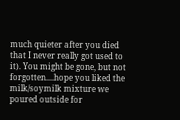much quieter after you died that I never really got used to it). You might be gone, but not forgotten....hope you liked the milk/soymilk mixture we poured outside for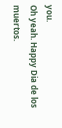you.
Oh yeah. Happy Dia de los muertos.